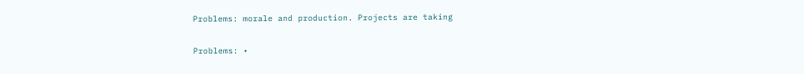Problems: morale and production. Projects are taking

Problems: •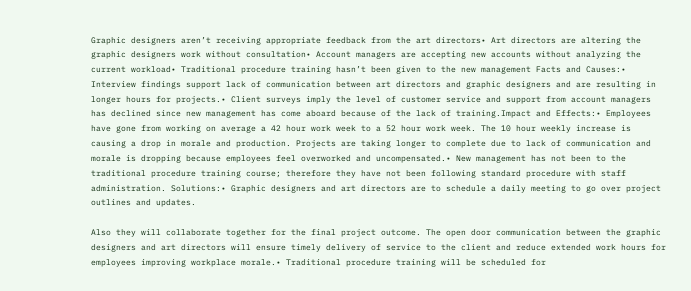Graphic designers aren’t receiving appropriate feedback from the art directors• Art directors are altering the graphic designers work without consultation• Account managers are accepting new accounts without analyzing the current workload• Traditional procedure training hasn’t been given to the new management Facts and Causes:• Interview findings support lack of communication between art directors and graphic designers and are resulting in longer hours for projects.• Client surveys imply the level of customer service and support from account managers has declined since new management has come aboard because of the lack of training.Impact and Effects:• Employees have gone from working on average a 42 hour work week to a 52 hour work week. The 10 hour weekly increase is causing a drop in morale and production. Projects are taking longer to complete due to lack of communication and morale is dropping because employees feel overworked and uncompensated.• New management has not been to the traditional procedure training course; therefore they have not been following standard procedure with staff administration. Solutions:• Graphic designers and art directors are to schedule a daily meeting to go over project outlines and updates.

Also they will collaborate together for the final project outcome. The open door communication between the graphic designers and art directors will ensure timely delivery of service to the client and reduce extended work hours for employees improving workplace morale.• Traditional procedure training will be scheduled for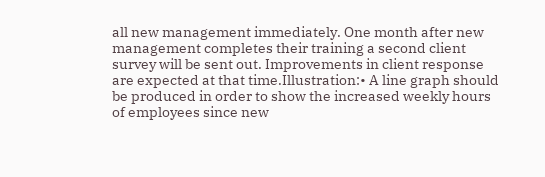all new management immediately. One month after new management completes their training a second client survey will be sent out. Improvements in client response are expected at that time.Illustration:• A line graph should be produced in order to show the increased weekly hours of employees since new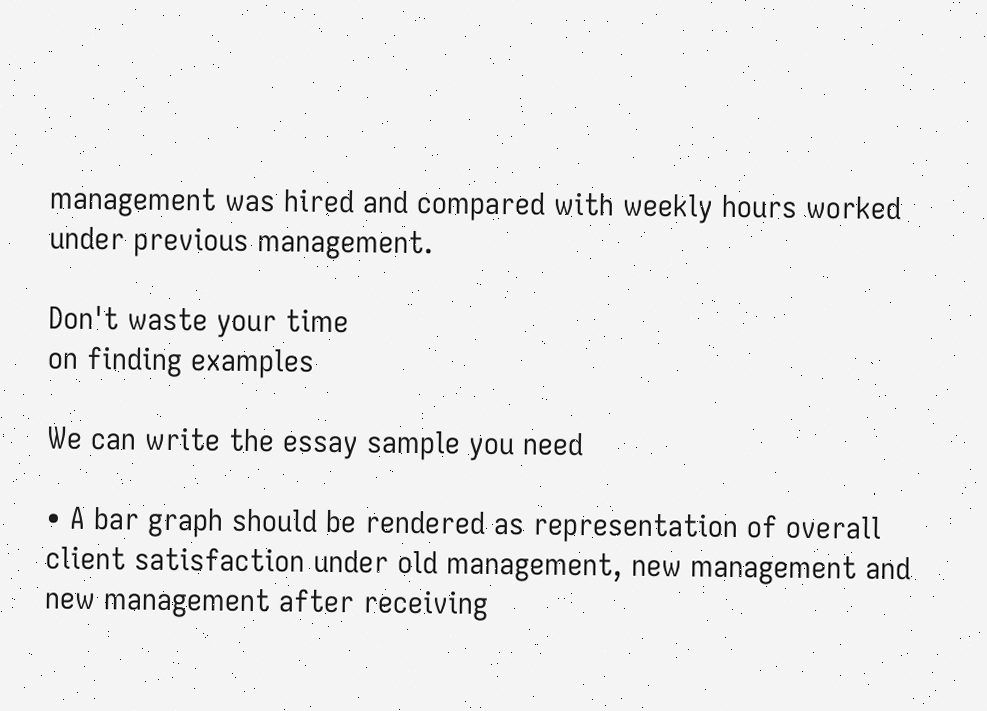management was hired and compared with weekly hours worked under previous management.

Don't waste your time
on finding examples

We can write the essay sample you need

• A bar graph should be rendered as representation of overall client satisfaction under old management, new management and new management after receiving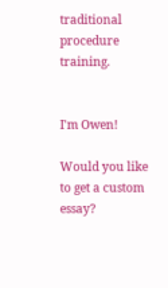traditional procedure training.


I'm Owen!

Would you like to get a custom essay?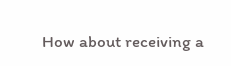How about receiving a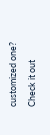customized one?

Check it out